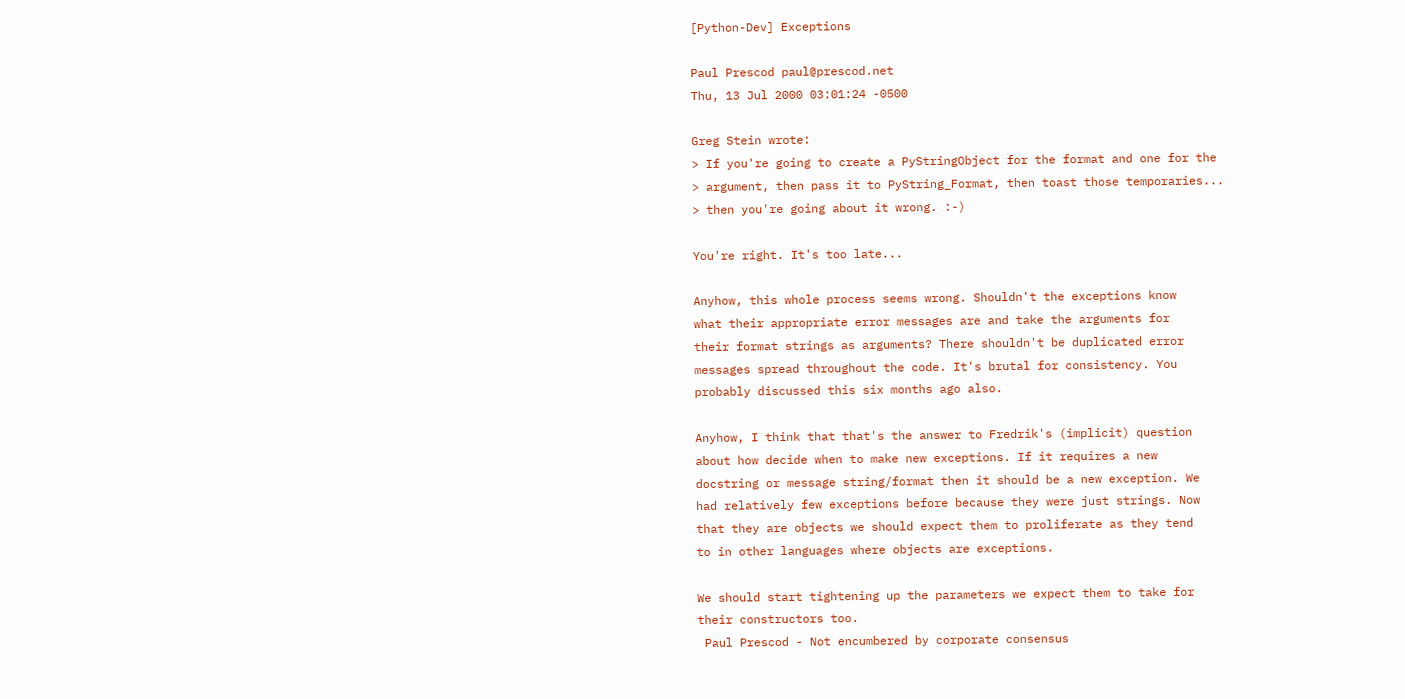[Python-Dev] Exceptions

Paul Prescod paul@prescod.net
Thu, 13 Jul 2000 03:01:24 -0500

Greg Stein wrote:
> If you're going to create a PyStringObject for the format and one for the
> argument, then pass it to PyString_Format, then toast those temporaries...
> then you're going about it wrong. :-)

You're right. It's too late...

Anyhow, this whole process seems wrong. Shouldn't the exceptions know
what their appropriate error messages are and take the arguments for
their format strings as arguments? There shouldn't be duplicated error
messages spread throughout the code. It's brutal for consistency. You
probably discussed this six months ago also.

Anyhow, I think that that's the answer to Fredrik's (implicit) question
about how decide when to make new exceptions. If it requires a new
docstring or message string/format then it should be a new exception. We
had relatively few exceptions before because they were just strings. Now
that they are objects we should expect them to proliferate as they tend
to in other languages where objects are exceptions.

We should start tightening up the parameters we expect them to take for
their constructors too.
 Paul Prescod - Not encumbered by corporate consensus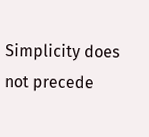Simplicity does not precede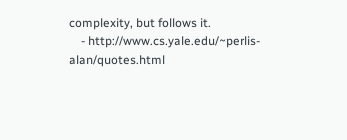complexity, but follows it.
    - http://www.cs.yale.edu/~perlis-alan/quotes.html